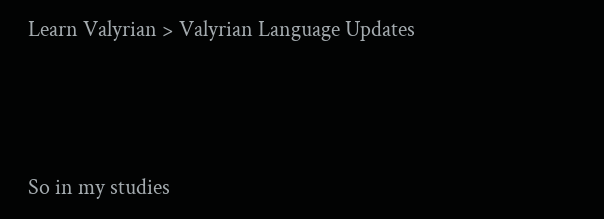Learn Valyrian > Valyrian Language Updates



So in my studies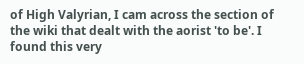of High Valyrian, I cam across the section of the wiki that dealt with the aorist 'to be'. I found this very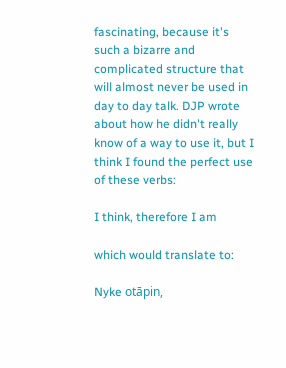fascinating, because it's such a bizarre and complicated structure that will almost never be used in day to day talk. DJP wrote about how he didn't really know of a way to use it, but I think I found the perfect use of these verbs:

I think, therefore I am

which would translate to:

Nyke otāpin,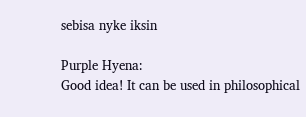sebisa nyke iksin

Purple Hyena:
Good idea! It can be used in philosophical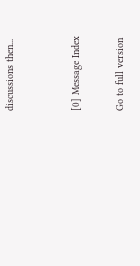discussions then...


[0] Message Index

Go to full version